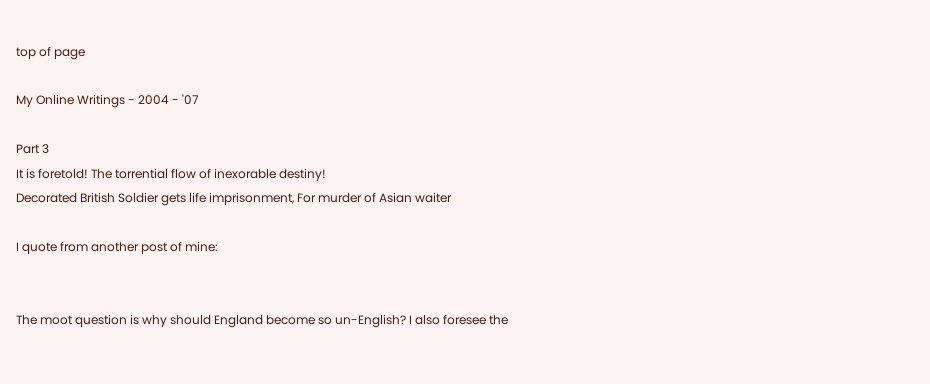top of page

My Online Writings - 2004 - '07

Part 3
It is foretold! The torrential flow of inexorable destiny!
Decorated British Soldier gets life imprisonment, For murder of Asian waiter

I quote from another post of mine:


The moot question is why should England become so un-English? I also foresee the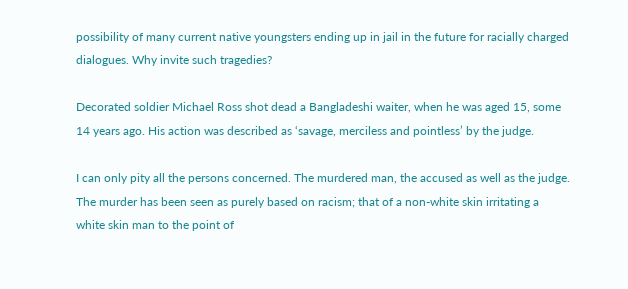possibility of many current native youngsters ending up in jail in the future for racially charged dialogues. Why invite such tragedies?

Decorated soldier Michael Ross shot dead a Bangladeshi waiter, when he was aged 15, some 14 years ago. His action was described as ‘savage, merciless and pointless’ by the judge.

I can only pity all the persons concerned. The murdered man, the accused as well as the judge. The murder has been seen as purely based on racism; that of a non-white skin irritating a white skin man to the point of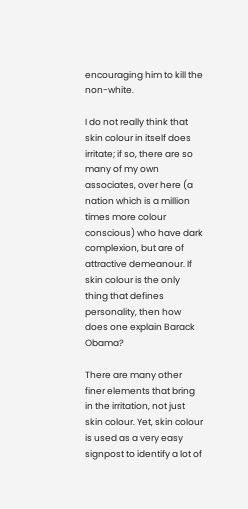encouraging him to kill the non-white.

I do not really think that skin colour in itself does irritate; if so, there are so many of my own associates, over here (a nation which is a million times more colour conscious) who have dark complexion, but are of attractive demeanour. If skin colour is the only thing that defines personality, then how does one explain Barack Obama?

There are many other finer elements that bring in the irritation, not just skin colour. Yet, skin colour is used as a very easy signpost to identify a lot of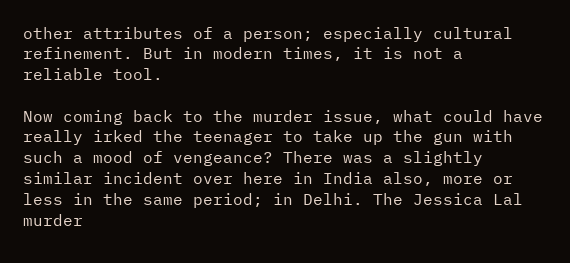other attributes of a person; especially cultural refinement. But in modern times, it is not a reliable tool.

Now coming back to the murder issue, what could have really irked the teenager to take up the gun with such a mood of vengeance? There was a slightly similar incident over here in India also, more or less in the same period; in Delhi. The Jessica Lal murder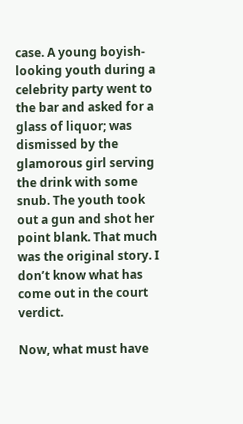case. A young boyish-looking youth during a celebrity party went to the bar and asked for a glass of liquor; was dismissed by the glamorous girl serving the drink with some snub. The youth took out a gun and shot her point blank. That much was the original story. I don’t know what has come out in the court verdict.

Now, what must have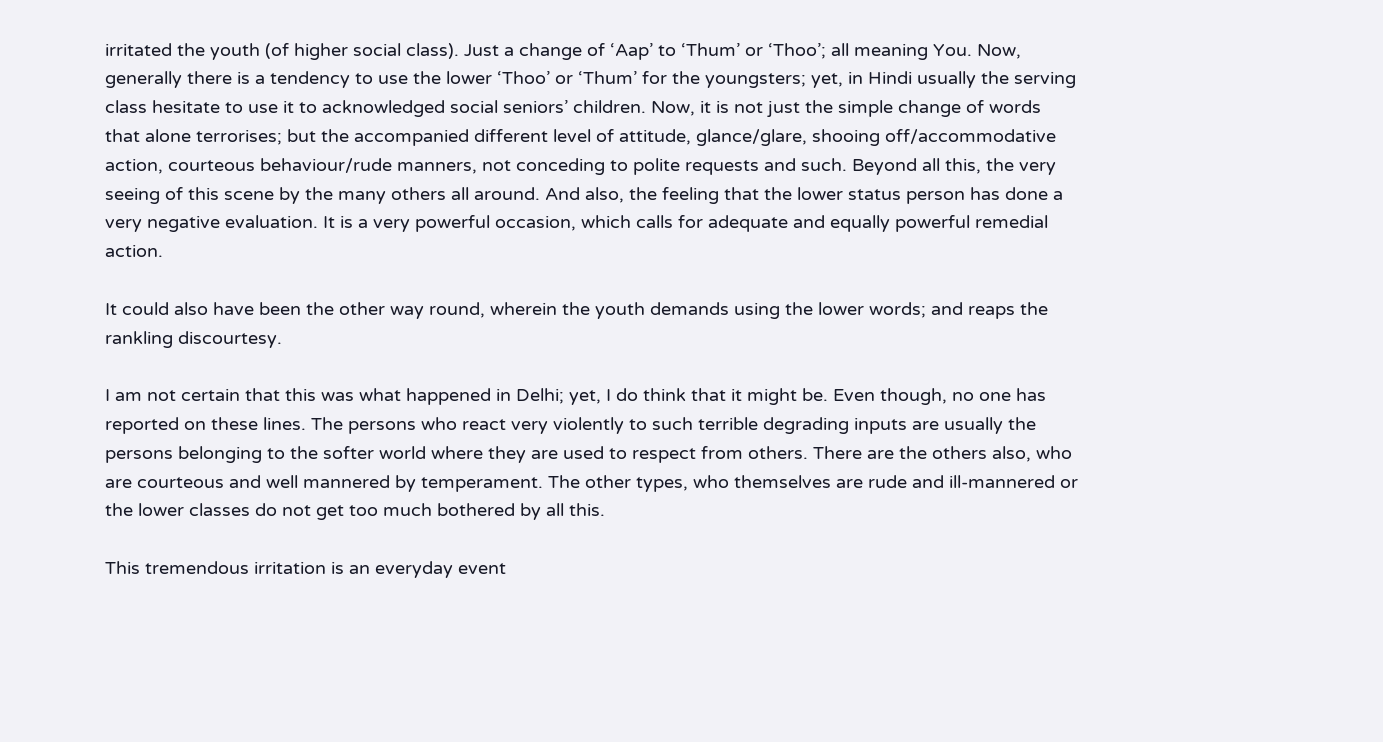irritated the youth (of higher social class). Just a change of ‘Aap’ to ‘Thum’ or ‘Thoo’; all meaning You. Now, generally there is a tendency to use the lower ‘Thoo’ or ‘Thum’ for the youngsters; yet, in Hindi usually the serving class hesitate to use it to acknowledged social seniors’ children. Now, it is not just the simple change of words that alone terrorises; but the accompanied different level of attitude, glance/glare, shooing off/accommodative action, courteous behaviour/rude manners, not conceding to polite requests and such. Beyond all this, the very seeing of this scene by the many others all around. And also, the feeling that the lower status person has done a very negative evaluation. It is a very powerful occasion, which calls for adequate and equally powerful remedial action.

It could also have been the other way round, wherein the youth demands using the lower words; and reaps the rankling discourtesy.

I am not certain that this was what happened in Delhi; yet, I do think that it might be. Even though, no one has reported on these lines. The persons who react very violently to such terrible degrading inputs are usually the persons belonging to the softer world where they are used to respect from others. There are the others also, who are courteous and well mannered by temperament. The other types, who themselves are rude and ill-mannered or the lower classes do not get too much bothered by all this.

This tremendous irritation is an everyday event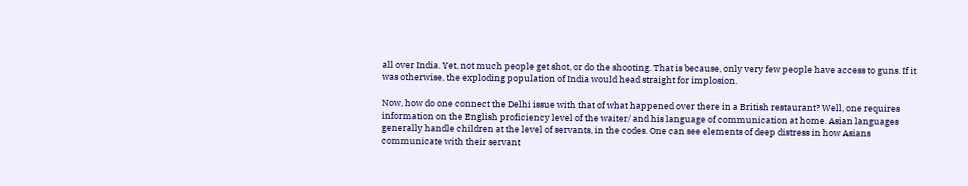all over India. Yet, not much people get shot, or do the shooting. That is because, only very few people have access to guns. If it was otherwise, the exploding population of India would head straight for implosion.

Now, how do one connect the Delhi issue with that of what happened over there in a British restaurant? Well, one requires information on the English proficiency level of the waiter/ and his language of communication at home. Asian languages generally handle children at the level of servants, in the codes. One can see elements of deep distress in how Asians communicate with their servant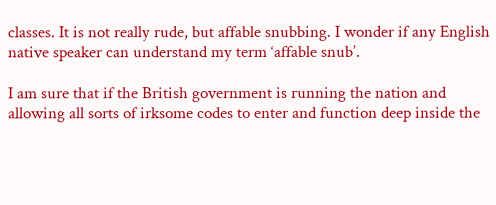classes. It is not really rude, but affable snubbing. I wonder if any English native speaker can understand my term ‘affable snub’.

I am sure that if the British government is running the nation and allowing all sorts of irksome codes to enter and function deep inside the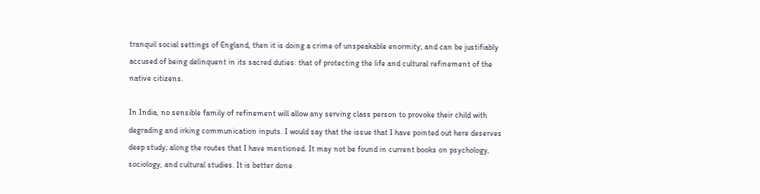tranquil social settings of England, then it is doing a crime of unspeakable enormity; and can be justifiably accused of being delinquent in its sacred duties: that of protecting the life and cultural refinement of the native citizens.

In India, no sensible family of refinement will allow any serving class person to provoke their child with degrading and irking communication inputs. I would say that the issue that I have pointed out here deserves deep study; along the routes that I have mentioned. It may not be found in current books on psychology, sociology, and cultural studies. It is better done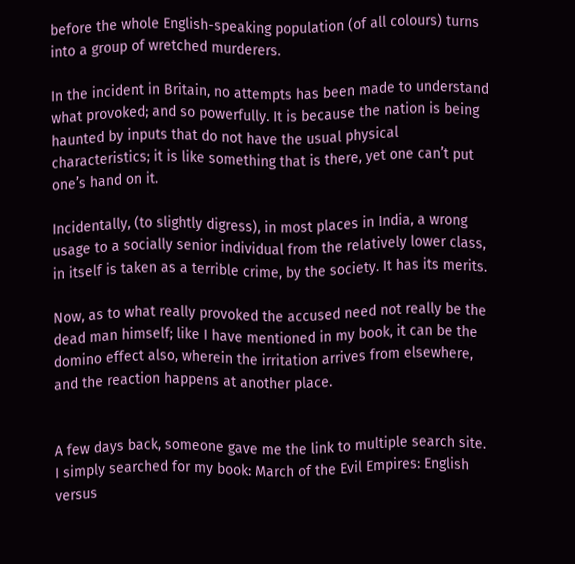before the whole English-speaking population (of all colours) turns into a group of wretched murderers.

In the incident in Britain, no attempts has been made to understand what provoked; and so powerfully. It is because the nation is being haunted by inputs that do not have the usual physical characteristics; it is like something that is there, yet one can’t put one’s hand on it.

Incidentally, (to slightly digress), in most places in India, a wrong usage to a socially senior individual from the relatively lower class, in itself is taken as a terrible crime, by the society. It has its merits.

Now, as to what really provoked the accused need not really be the dead man himself; like I have mentioned in my book, it can be the domino effect also, wherein the irritation arrives from elsewhere, and the reaction happens at another place.


A few days back, someone gave me the link to multiple search site. I simply searched for my book: March of the Evil Empires: English versus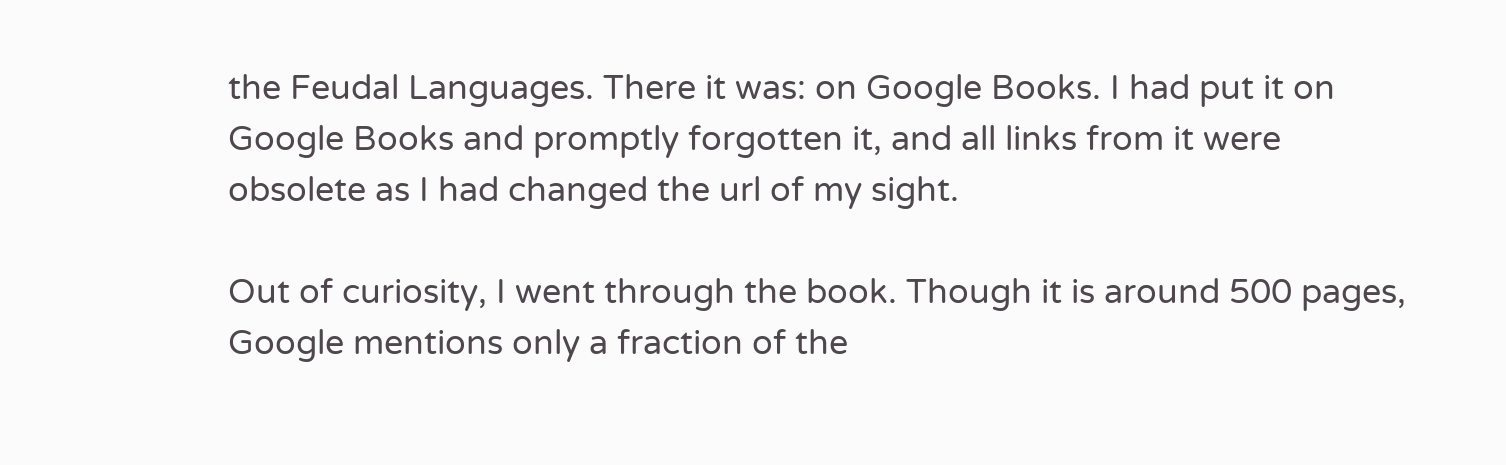the Feudal Languages. There it was: on Google Books. I had put it on Google Books and promptly forgotten it, and all links from it were obsolete as I had changed the url of my sight.

Out of curiosity, I went through the book. Though it is around 500 pages, Google mentions only a fraction of the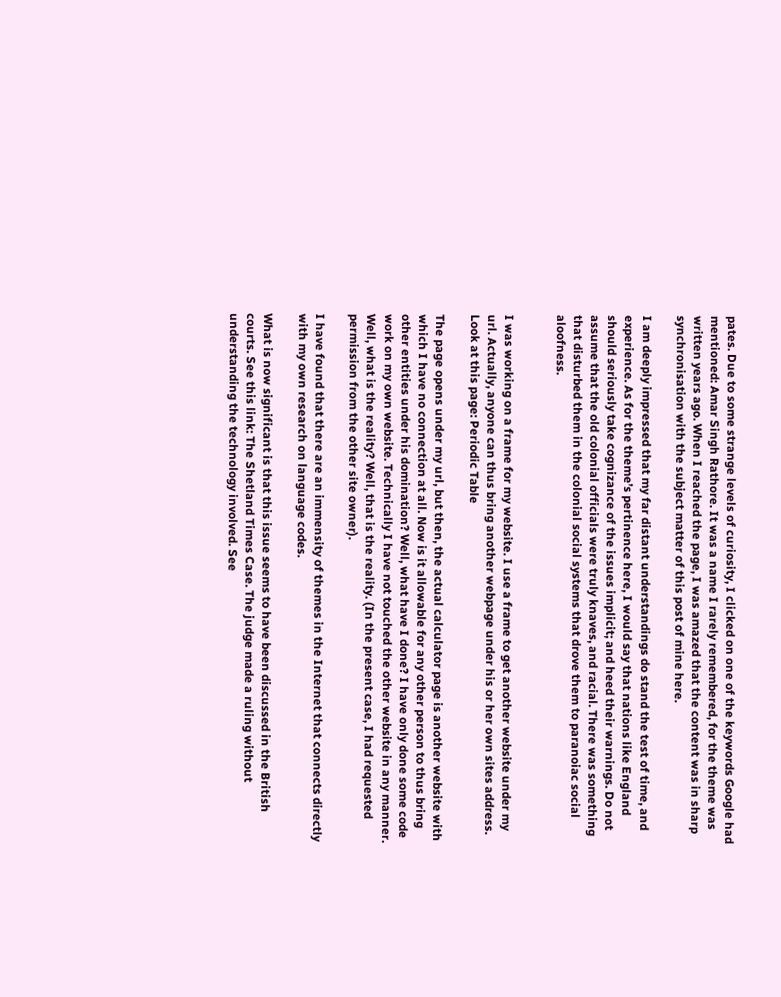pates. Due to some strange levels of curiosity, I clicked on one of the keywords Google had mentioned: Amar Singh Rathore. It was a name I rarely remembered, for the theme was written years ago. When I reached the page, I was amazed that the content was in sharp synchronisation with the subject matter of this post of mine here.

I am deeply impressed that my far distant understandings do stand the test of time, and experience. As for the theme’s pertinence here, I would say that nations like England should seriously take cognizance of the issues implicit; and heed their warnings. Do not assume that the old colonial officials were truly knaves, and racial. There was something that disturbed them in the colonial social systems that drove them to paranoiac social aloofness.


I was working on a frame for my website. I use a frame to get another website under my url. Actually, anyone can thus bring another webpage under his or her own sites address. Look at this page: Periodic Table

The page opens under my url, but then, the actual calculator page is another website with which I have no connection at all. Now is it allowable for any other person to thus bring other entities under his domination? Well, what have I done? I have only done some code work on my own website. Technically I have not touched the other website in any manner. Well, what is the reality? Well, that is the reality. (In the present case, I had requested permission from the other site owner).

I have found that there are an immensity of themes in the Internet that connects directly with my own research on language codes.

What is now significant is that this issue seems to have been discussed in the British courts. See this link: The Shetland Times Case. The judge made a ruling without understanding the technology involved. See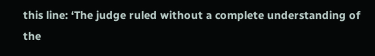this line: ‘The judge ruled without a complete understanding of the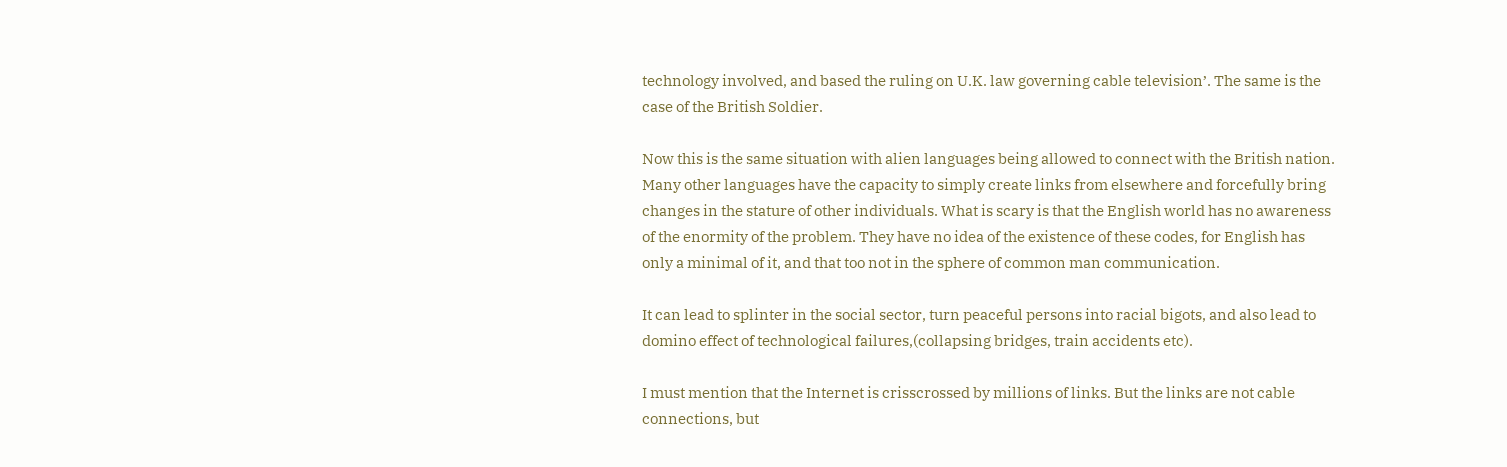technology involved, and based the ruling on U.K. law governing cable television’. The same is the case of the British Soldier.

Now this is the same situation with alien languages being allowed to connect with the British nation. Many other languages have the capacity to simply create links from elsewhere and forcefully bring changes in the stature of other individuals. What is scary is that the English world has no awareness of the enormity of the problem. They have no idea of the existence of these codes, for English has only a minimal of it, and that too not in the sphere of common man communication.

It can lead to splinter in the social sector, turn peaceful persons into racial bigots, and also lead to domino effect of technological failures,(collapsing bridges, train accidents etc).

I must mention that the Internet is crisscrossed by millions of links. But the links are not cable connections, but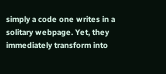simply a code one writes in a solitary webpage. Yet, they immediately transform into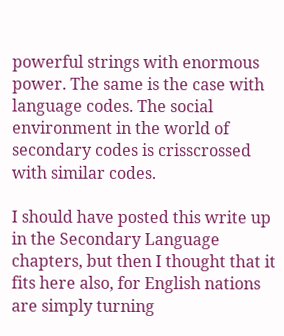powerful strings with enormous power. The same is the case with language codes. The social environment in the world of secondary codes is crisscrossed with similar codes.

I should have posted this write up in the Secondary Language chapters, but then I thought that it fits here also, for English nations are simply turning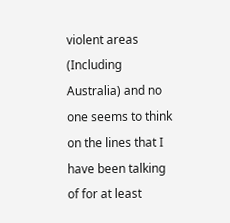violent areas (Including Australia) and no one seems to think on the lines that I have been talking of for at least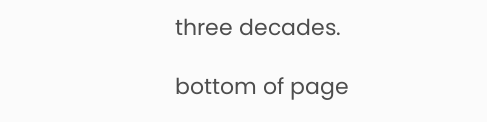three decades.

bottom of page